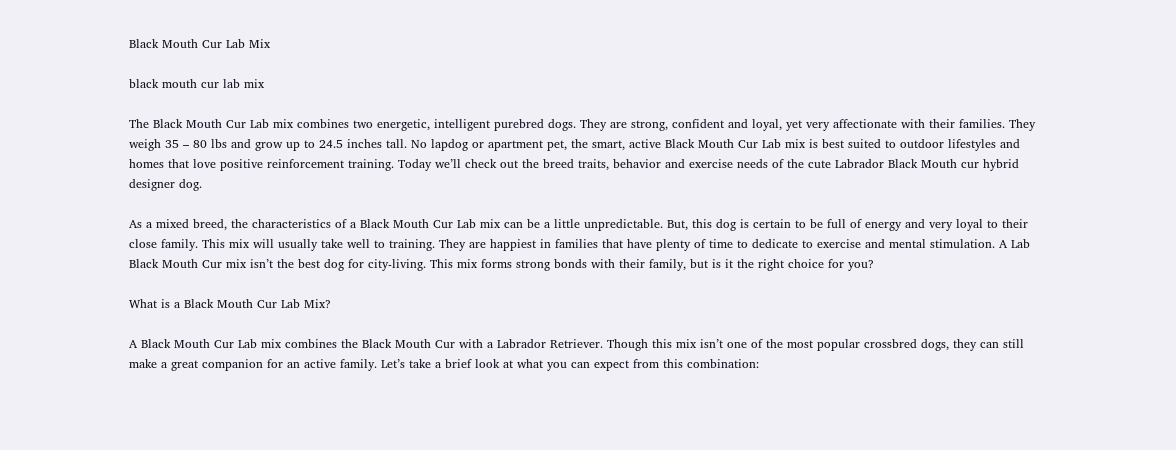Black Mouth Cur Lab Mix

black mouth cur lab mix

The Black Mouth Cur Lab mix combines two energetic, intelligent purebred dogs. They are strong, confident and loyal, yet very affectionate with their families. They weigh 35 – 80 lbs and grow up to 24.5 inches tall. No lapdog or apartment pet, the smart, active Black Mouth Cur Lab mix is best suited to outdoor lifestyles and homes that love positive reinforcement training. Today we’ll check out the breed traits, behavior and exercise needs of the cute Labrador Black Mouth cur hybrid designer dog.

As a mixed breed, the characteristics of a Black Mouth Cur Lab mix can be a little unpredictable. But, this dog is certain to be full of energy and very loyal to their close family. This mix will usually take well to training. They are happiest in families that have plenty of time to dedicate to exercise and mental stimulation. A Lab Black Mouth Cur mix isn’t the best dog for city-living. This mix forms strong bonds with their family, but is it the right choice for you?

What is a Black Mouth Cur Lab Mix?

A Black Mouth Cur Lab mix combines the Black Mouth Cur with a Labrador Retriever. Though this mix isn’t one of the most popular crossbred dogs, they can still make a great companion for an active family. Let’s take a brief look at what you can expect from this combination: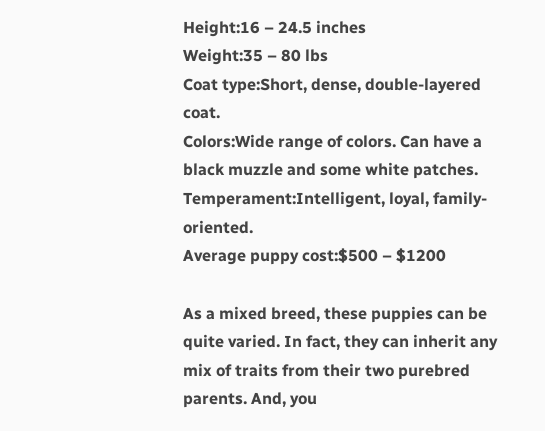Height:16 – 24.5 inches
Weight:35 – 80 lbs
Coat type:Short, dense, double-layered coat.
Colors:Wide range of colors. Can have a black muzzle and some white patches.
Temperament:Intelligent, loyal, family-oriented.
Average puppy cost:$500 – $1200

As a mixed breed, these puppies can be quite varied. In fact, they can inherit any mix of traits from their two purebred parents. And, you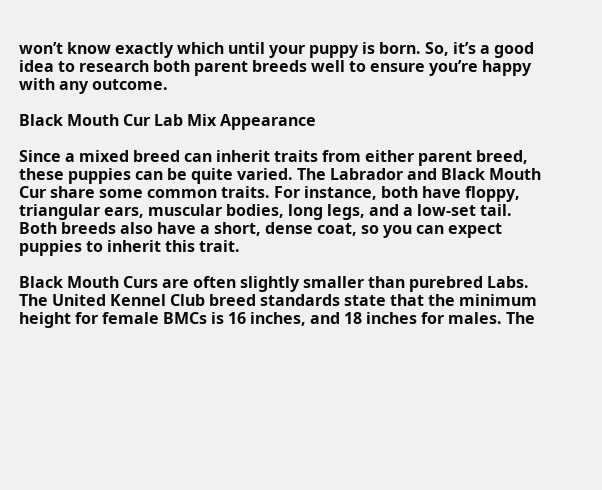won’t know exactly which until your puppy is born. So, it’s a good idea to research both parent breeds well to ensure you’re happy with any outcome.

Black Mouth Cur Lab Mix Appearance

Since a mixed breed can inherit traits from either parent breed, these puppies can be quite varied. The Labrador and Black Mouth Cur share some common traits. For instance, both have floppy, triangular ears, muscular bodies, long legs, and a low-set tail. Both breeds also have a short, dense coat, so you can expect puppies to inherit this trait.

Black Mouth Curs are often slightly smaller than purebred Labs. The United Kennel Club breed standards state that the minimum height for female BMCs is 16 inches, and 18 inches for males. The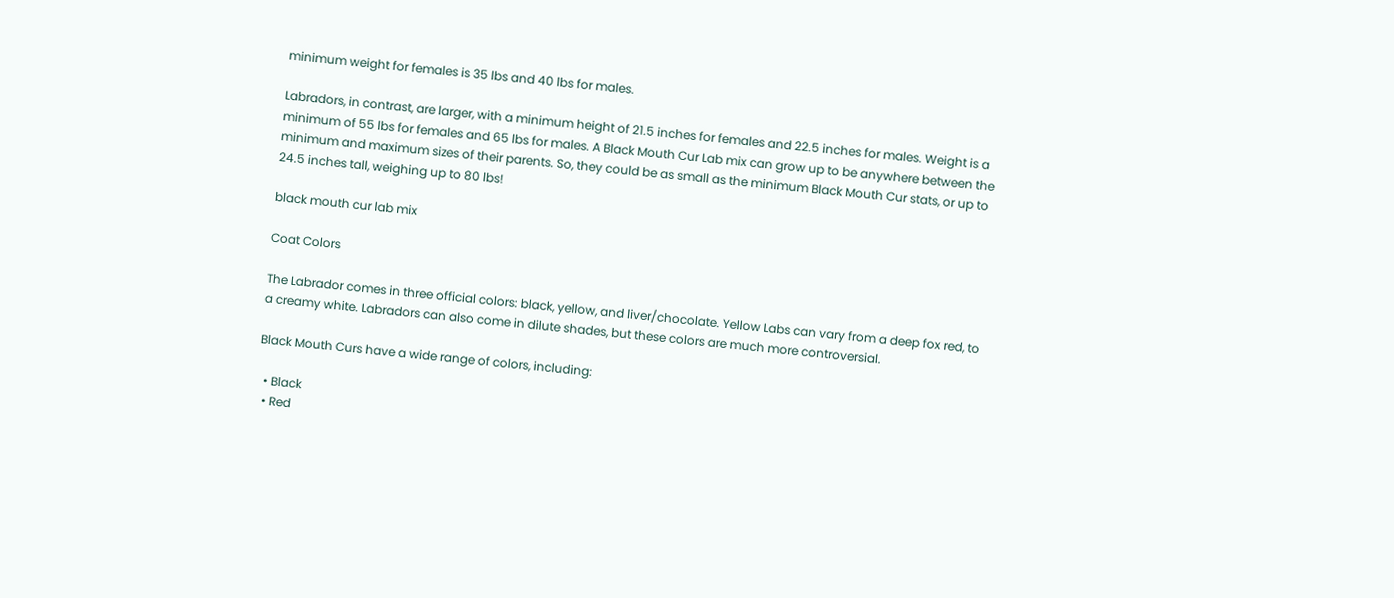minimum weight for females is 35 lbs and 40 lbs for males.

Labradors, in contrast, are larger, with a minimum height of 21.5 inches for females and 22.5 inches for males. Weight is a minimum of 55 lbs for females and 65 lbs for males. A Black Mouth Cur Lab mix can grow up to be anywhere between the minimum and maximum sizes of their parents. So, they could be as small as the minimum Black Mouth Cur stats, or up to 24.5 inches tall, weighing up to 80 lbs!

black mouth cur lab mix

Coat Colors

The Labrador comes in three official colors: black, yellow, and liver/chocolate. Yellow Labs can vary from a deep fox red, to a creamy white. Labradors can also come in dilute shades, but these colors are much more controversial.

Black Mouth Curs have a wide range of colors, including:

  • Black
  • Red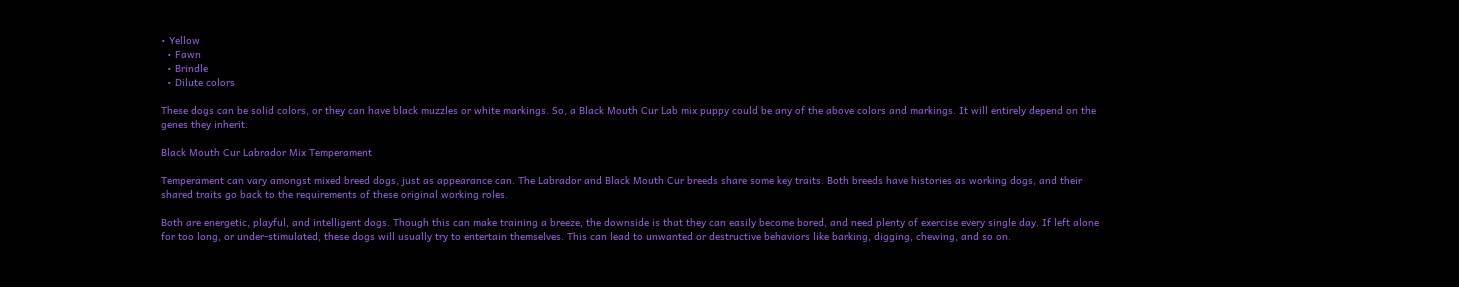• Yellow
  • Fawn
  • Brindle
  • Dilute colors

These dogs can be solid colors, or they can have black muzzles or white markings. So, a Black Mouth Cur Lab mix puppy could be any of the above colors and markings. It will entirely depend on the genes they inherit.

Black Mouth Cur Labrador Mix Temperament

Temperament can vary amongst mixed breed dogs, just as appearance can. The Labrador and Black Mouth Cur breeds share some key traits. Both breeds have histories as working dogs, and their shared traits go back to the requirements of these original working roles.

Both are energetic, playful, and intelligent dogs. Though this can make training a breeze, the downside is that they can easily become bored, and need plenty of exercise every single day. If left alone for too long, or under-stimulated, these dogs will usually try to entertain themselves. This can lead to unwanted or destructive behaviors like barking, digging, chewing, and so on.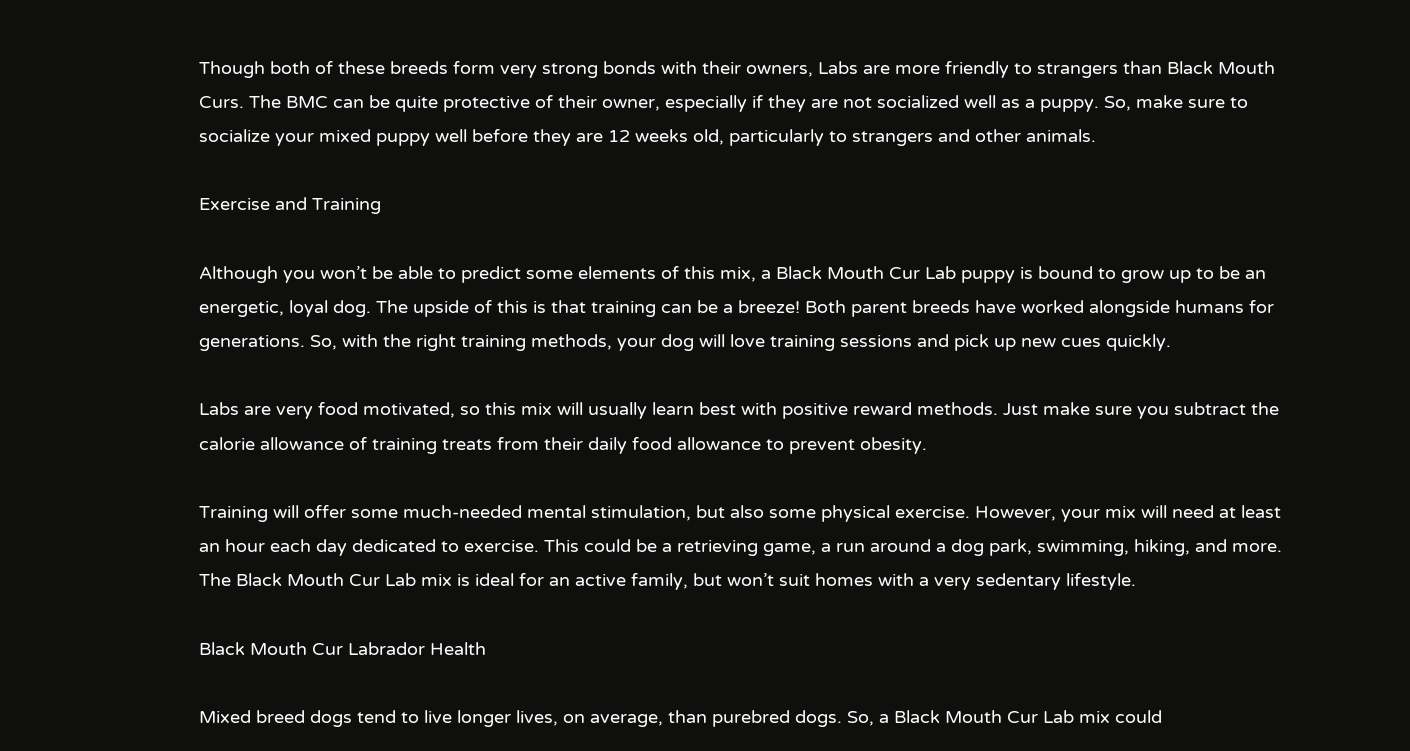Though both of these breeds form very strong bonds with their owners, Labs are more friendly to strangers than Black Mouth Curs. The BMC can be quite protective of their owner, especially if they are not socialized well as a puppy. So, make sure to socialize your mixed puppy well before they are 12 weeks old, particularly to strangers and other animals.

Exercise and Training

Although you won’t be able to predict some elements of this mix, a Black Mouth Cur Lab puppy is bound to grow up to be an energetic, loyal dog. The upside of this is that training can be a breeze! Both parent breeds have worked alongside humans for generations. So, with the right training methods, your dog will love training sessions and pick up new cues quickly.

Labs are very food motivated, so this mix will usually learn best with positive reward methods. Just make sure you subtract the calorie allowance of training treats from their daily food allowance to prevent obesity.

Training will offer some much-needed mental stimulation, but also some physical exercise. However, your mix will need at least an hour each day dedicated to exercise. This could be a retrieving game, a run around a dog park, swimming, hiking, and more. The Black Mouth Cur Lab mix is ideal for an active family, but won’t suit homes with a very sedentary lifestyle.

Black Mouth Cur Labrador Health

Mixed breed dogs tend to live longer lives, on average, than purebred dogs. So, a Black Mouth Cur Lab mix could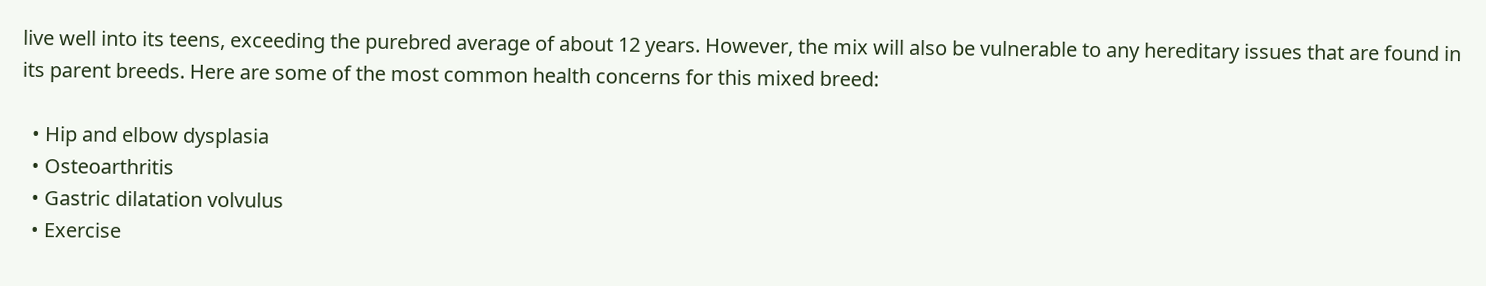live well into its teens, exceeding the purebred average of about 12 years. However, the mix will also be vulnerable to any hereditary issues that are found in its parent breeds. Here are some of the most common health concerns for this mixed breed:

  • Hip and elbow dysplasia
  • Osteoarthritis
  • Gastric dilatation volvulus
  • Exercise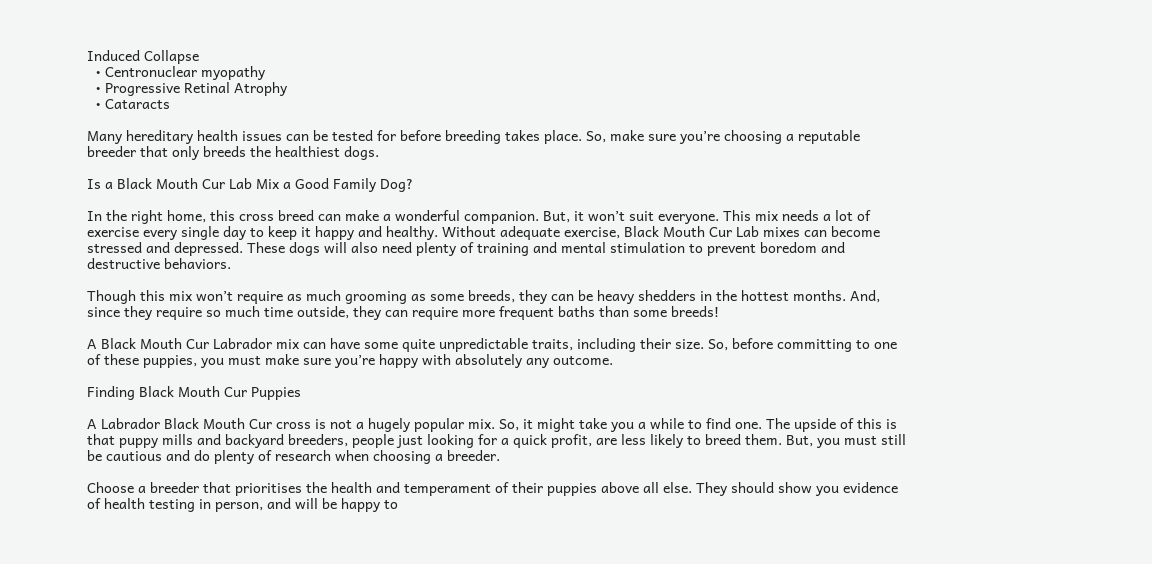Induced Collapse
  • Centronuclear myopathy
  • Progressive Retinal Atrophy
  • Cataracts

Many hereditary health issues can be tested for before breeding takes place. So, make sure you’re choosing a reputable breeder that only breeds the healthiest dogs.

Is a Black Mouth Cur Lab Mix a Good Family Dog?

In the right home, this cross breed can make a wonderful companion. But, it won’t suit everyone. This mix needs a lot of exercise every single day to keep it happy and healthy. Without adequate exercise, Black Mouth Cur Lab mixes can become stressed and depressed. These dogs will also need plenty of training and mental stimulation to prevent boredom and destructive behaviors.

Though this mix won’t require as much grooming as some breeds, they can be heavy shedders in the hottest months. And, since they require so much time outside, they can require more frequent baths than some breeds!

A Black Mouth Cur Labrador mix can have some quite unpredictable traits, including their size. So, before committing to one of these puppies, you must make sure you’re happy with absolutely any outcome.

Finding Black Mouth Cur Puppies

A Labrador Black Mouth Cur cross is not a hugely popular mix. So, it might take you a while to find one. The upside of this is that puppy mills and backyard breeders, people just looking for a quick profit, are less likely to breed them. But, you must still be cautious and do plenty of research when choosing a breeder.

Choose a breeder that prioritises the health and temperament of their puppies above all else. They should show you evidence of health testing in person, and will be happy to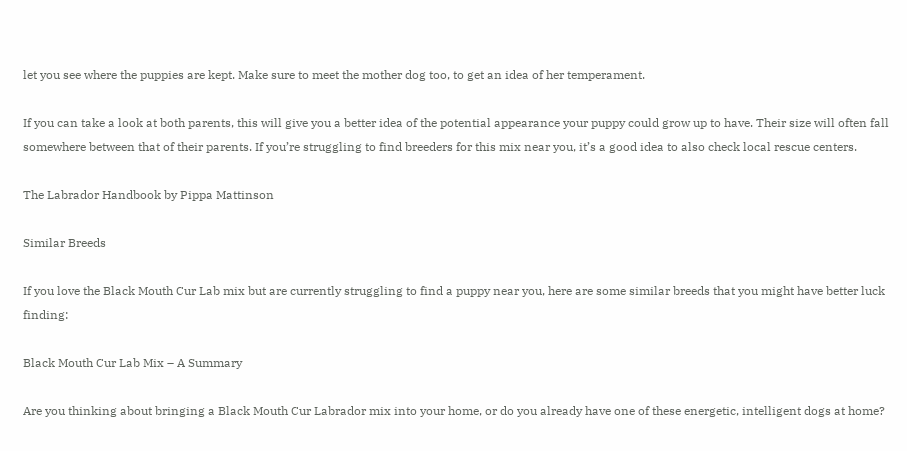let you see where the puppies are kept. Make sure to meet the mother dog too, to get an idea of her temperament.

If you can take a look at both parents, this will give you a better idea of the potential appearance your puppy could grow up to have. Their size will often fall somewhere between that of their parents. If you’re struggling to find breeders for this mix near you, it’s a good idea to also check local rescue centers.

The Labrador Handbook by Pippa Mattinson

Similar Breeds

If you love the Black Mouth Cur Lab mix but are currently struggling to find a puppy near you, here are some similar breeds that you might have better luck finding:

Black Mouth Cur Lab Mix – A Summary

Are you thinking about bringing a Black Mouth Cur Labrador mix into your home, or do you already have one of these energetic, intelligent dogs at home?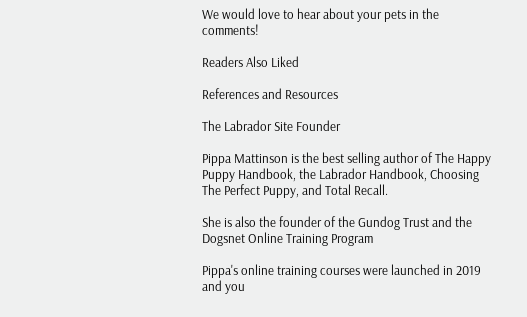We would love to hear about your pets in the comments!

Readers Also Liked

References and Resources

The Labrador Site Founder

Pippa Mattinson is the best selling author of The Happy Puppy Handbook, the Labrador Handbook, Choosing The Perfect Puppy, and Total Recall.

She is also the founder of the Gundog Trust and the Dogsnet Online Training Program

Pippa's online training courses were launched in 2019 and you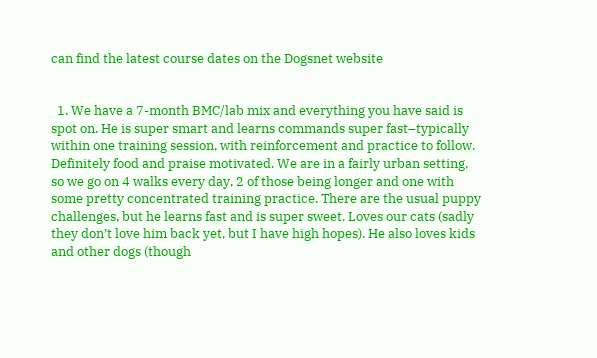can find the latest course dates on the Dogsnet website


  1. We have a 7-month BMC/lab mix and everything you have said is spot on. He is super smart and learns commands super fast–typically within one training session, with reinforcement and practice to follow. Definitely food and praise motivated. We are in a fairly urban setting, so we go on 4 walks every day, 2 of those being longer and one with some pretty concentrated training practice. There are the usual puppy challenges, but he learns fast and is super sweet. Loves our cats (sadly they don’t love him back yet, but I have high hopes). He also loves kids and other dogs (though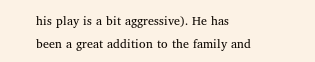his play is a bit aggressive). He has been a great addition to the family and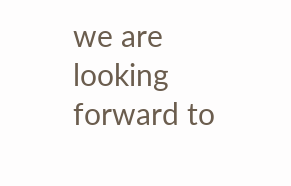we are looking forward to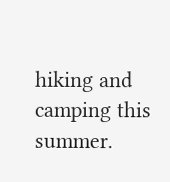hiking and camping this summer.